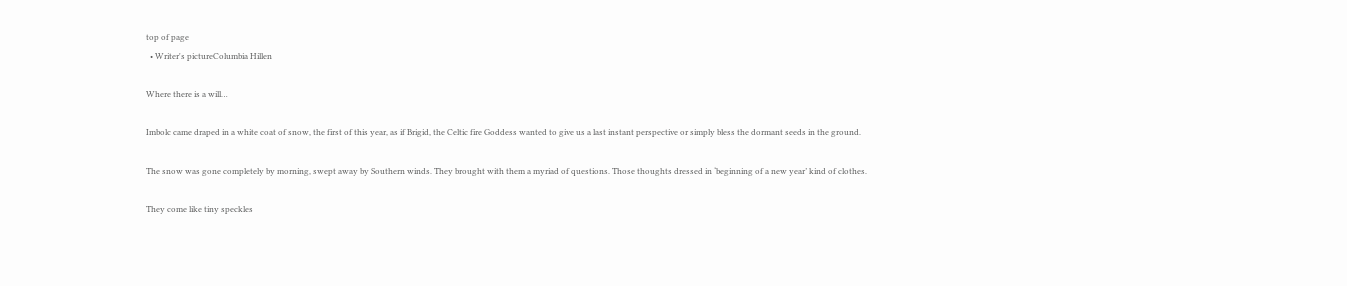top of page
  • Writer's pictureColumbia Hillen

Where there is a will…

Imbolc came draped in a white coat of snow, the first of this year, as if Brigid, the Celtic fire Goddess wanted to give us a last instant perspective or simply bless the dormant seeds in the ground.

The snow was gone completely by morning, swept away by Southern winds. They brought with them a myriad of questions. Those thoughts dressed in ‘beginning of a new year’ kind of clothes.

They come like tiny speckles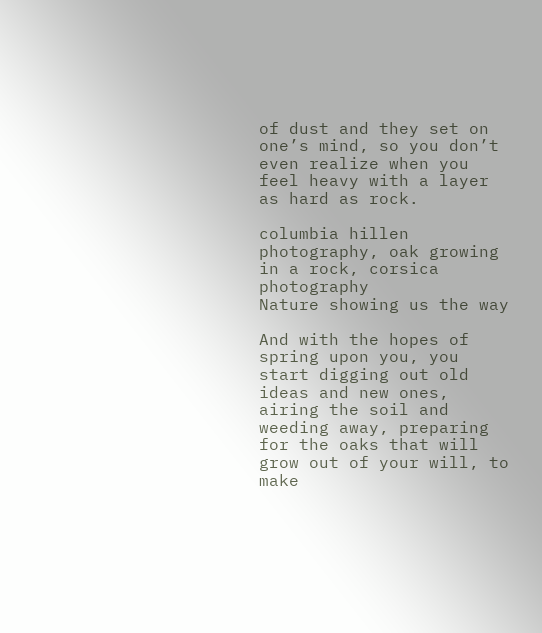of dust and they set on one’s mind, so you don’t even realize when you feel heavy with a layer as hard as rock.

columbia hillen photography, oak growing in a rock, corsica photography
Nature showing us the way

And with the hopes of spring upon you, you start digging out old ideas and new ones, airing the soil and weeding away, preparing for the oaks that will grow out of your will, to make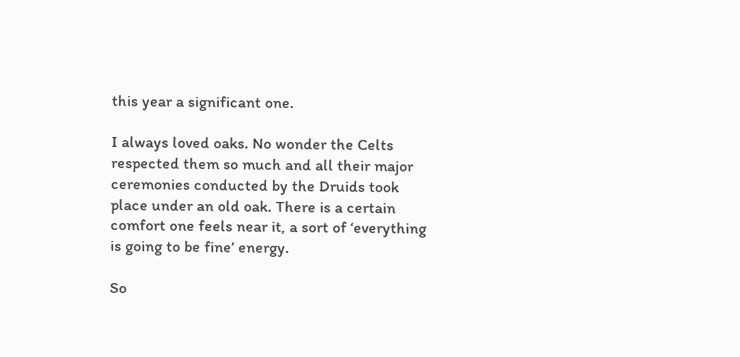this year a significant one.

I always loved oaks. No wonder the Celts respected them so much and all their major ceremonies conducted by the Druids took place under an old oak. There is a certain comfort one feels near it, a sort of ‘everything is going to be fine’ energy.

So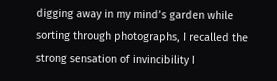digging away in my mind’s garden while sorting through photographs, I recalled the strong sensation of invincibility I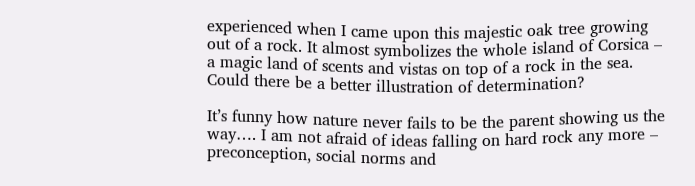experienced when I came upon this majestic oak tree growing out of a rock. It almost symbolizes the whole island of Corsica – a magic land of scents and vistas on top of a rock in the sea. Could there be a better illustration of determination?

It’s funny how nature never fails to be the parent showing us the way…. I am not afraid of ideas falling on hard rock any more – preconception, social norms and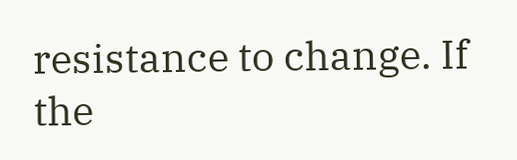resistance to change. If the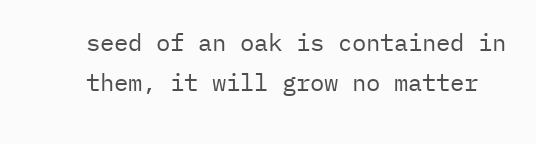seed of an oak is contained in them, it will grow no matter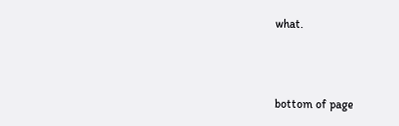what.



bottom of page